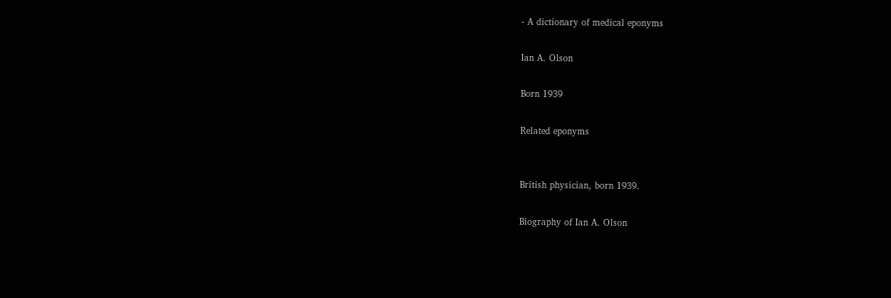- A dictionary of medical eponyms

Ian A. Olson

Born 1939

Related eponyms


British physician, born 1939.

Biography of Ian A. Olson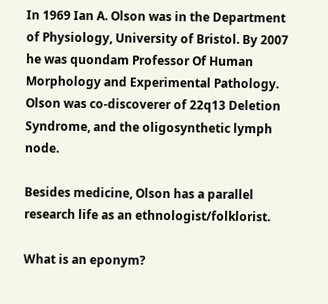In 1969 Ian A. Olson was in the Department of Physiology, University of Bristol. By 2007 he was quondam Professor Of Human Morphology and Experimental Pathology. Olson was co-discoverer of 22q13 Deletion Syndrome, and the oligosynthetic lymph node.

Besides medicine, Olson has a parallel research life as an ethnologist/folklorist.

What is an eponym?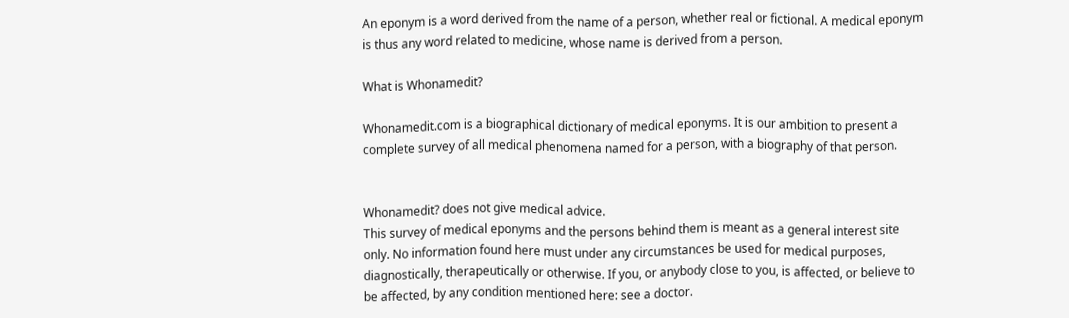An eponym is a word derived from the name of a person, whether real or fictional. A medical eponym is thus any word related to medicine, whose name is derived from a person.

What is Whonamedit?

Whonamedit.com is a biographical dictionary of medical eponyms. It is our ambition to present a complete survey of all medical phenomena named for a person, with a biography of that person.


Whonamedit? does not give medical advice.
This survey of medical eponyms and the persons behind them is meant as a general interest site only. No information found here must under any circumstances be used for medical purposes, diagnostically, therapeutically or otherwise. If you, or anybody close to you, is affected, or believe to be affected, by any condition mentioned here: see a doctor.